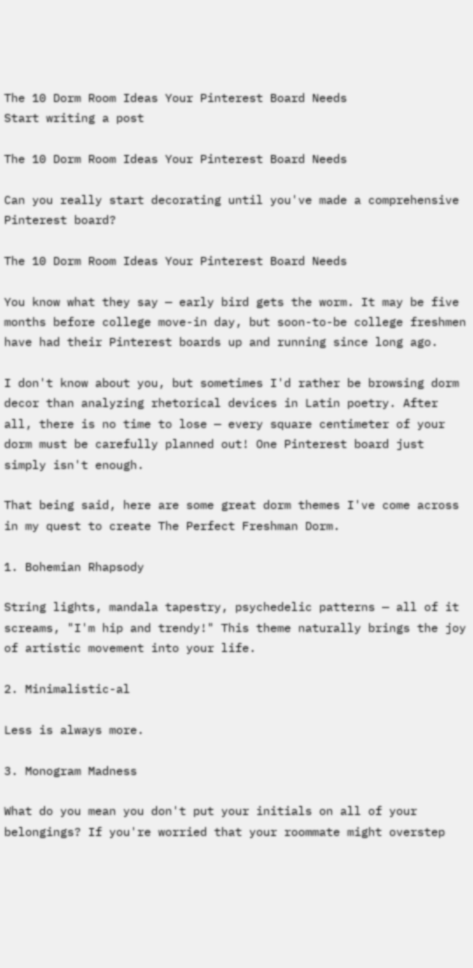The 10 Dorm Room Ideas Your Pinterest Board Needs
Start writing a post

The 10 Dorm Room Ideas Your Pinterest Board Needs

Can you really start decorating until you've made a comprehensive Pinterest board?

The 10 Dorm Room Ideas Your Pinterest Board Needs

You know what they say — early bird gets the worm. It may be five months before college move-in day, but soon-to-be college freshmen have had their Pinterest boards up and running since long ago.

I don't know about you, but sometimes I'd rather be browsing dorm decor than analyzing rhetorical devices in Latin poetry. After all, there is no time to lose — every square centimeter of your dorm must be carefully planned out! One Pinterest board just simply isn't enough.

That being said, here are some great dorm themes I've come across in my quest to create The Perfect Freshman Dorm.

1. Bohemian Rhapsody

String lights, mandala tapestry, psychedelic patterns — all of it screams, "I'm hip and trendy!" This theme naturally brings the joy of artistic movement into your life.

2. Minimalistic-al

Less is always more.

3. Monogram Madness

What do you mean you don't put your initials on all of your belongings? If you're worried that your roommate might overstep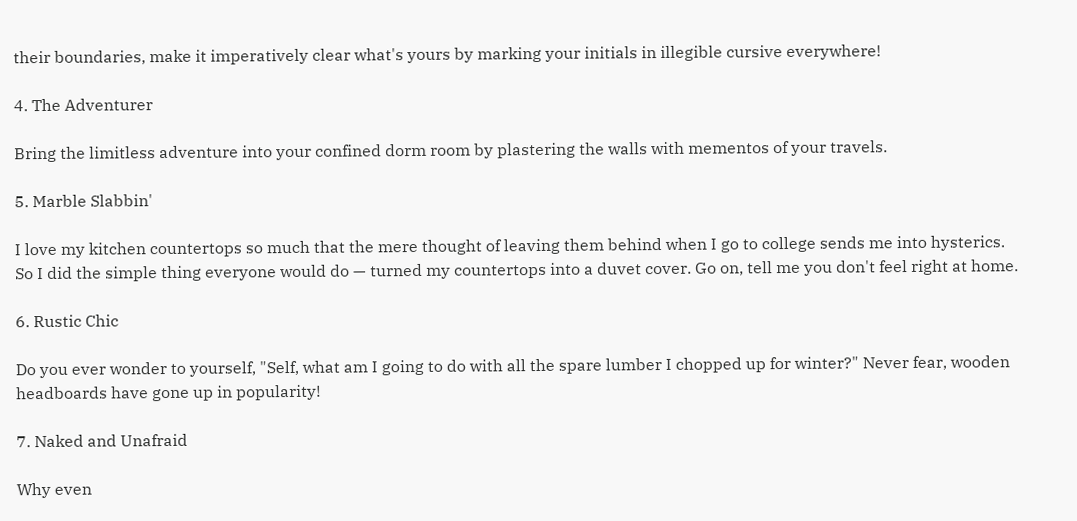their boundaries, make it imperatively clear what's yours by marking your initials in illegible cursive everywhere!

4. The Adventurer

Bring the limitless adventure into your confined dorm room by plastering the walls with mementos of your travels.

5. Marble Slabbin'

I love my kitchen countertops so much that the mere thought of leaving them behind when I go to college sends me into hysterics. So I did the simple thing everyone would do — turned my countertops into a duvet cover. Go on, tell me you don't feel right at home.

6. Rustic Chic

Do you ever wonder to yourself, "Self, what am I going to do with all the spare lumber I chopped up for winter?" Never fear, wooden headboards have gone up in popularity!

7. Naked and Unafraid

Why even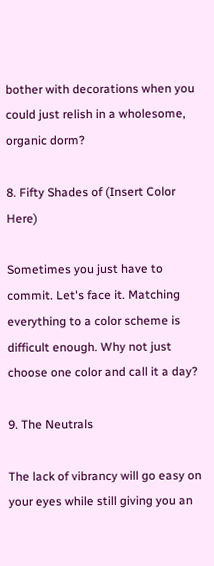bother with decorations when you could just relish in a wholesome, organic dorm?

8. Fifty Shades of (Insert Color Here)

Sometimes you just have to commit. Let's face it. Matching everything to a color scheme is difficult enough. Why not just choose one color and call it a day?

9. The Neutrals

The lack of vibrancy will go easy on your eyes while still giving you an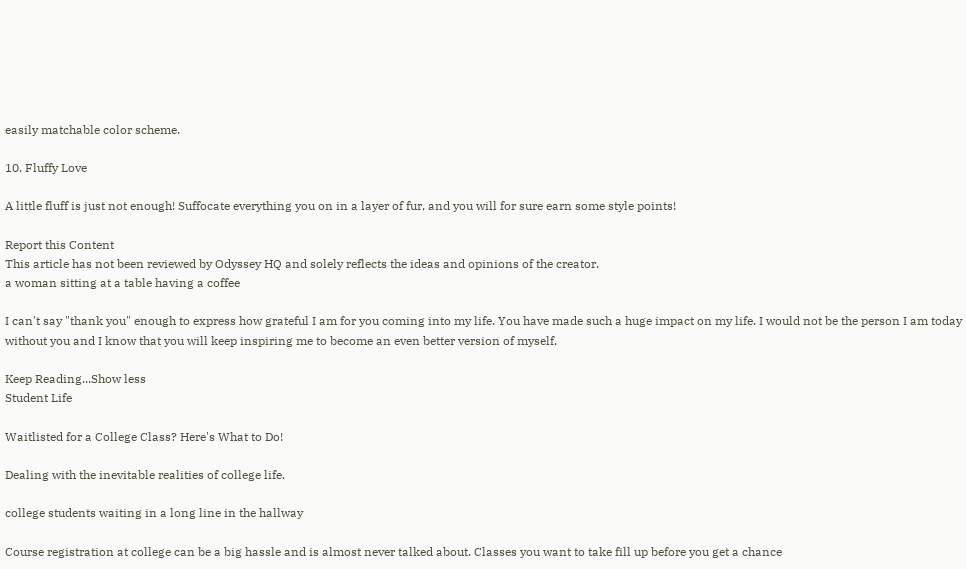easily matchable color scheme.

10. Fluffy Love

A little fluff is just not enough! Suffocate everything you on in a layer of fur, and you will for sure earn some style points!

Report this Content
This article has not been reviewed by Odyssey HQ and solely reflects the ideas and opinions of the creator.
a woman sitting at a table having a coffee

I can't say "thank you" enough to express how grateful I am for you coming into my life. You have made such a huge impact on my life. I would not be the person I am today without you and I know that you will keep inspiring me to become an even better version of myself.

Keep Reading...Show less
Student Life

Waitlisted for a College Class? Here's What to Do!

Dealing with the inevitable realities of college life.

college students waiting in a long line in the hallway

Course registration at college can be a big hassle and is almost never talked about. Classes you want to take fill up before you get a chance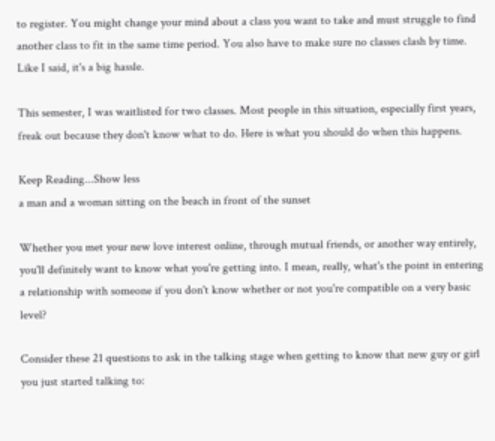to register. You might change your mind about a class you want to take and must struggle to find another class to fit in the same time period. You also have to make sure no classes clash by time. Like I said, it's a big hassle.

This semester, I was waitlisted for two classes. Most people in this situation, especially first years, freak out because they don't know what to do. Here is what you should do when this happens.

Keep Reading...Show less
a man and a woman sitting on the beach in front of the sunset

Whether you met your new love interest online, through mutual friends, or another way entirely, you'll definitely want to know what you're getting into. I mean, really, what's the point in entering a relationship with someone if you don't know whether or not you're compatible on a very basic level?

Consider these 21 questions to ask in the talking stage when getting to know that new guy or girl you just started talking to: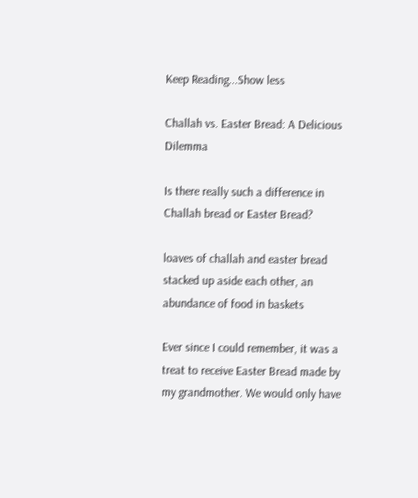Keep Reading...Show less

Challah vs. Easter Bread: A Delicious Dilemma

Is there really such a difference in Challah bread or Easter Bread?

loaves of challah and easter bread stacked up aside each other, an abundance of food in baskets

Ever since I could remember, it was a treat to receive Easter Bread made by my grandmother. We would only have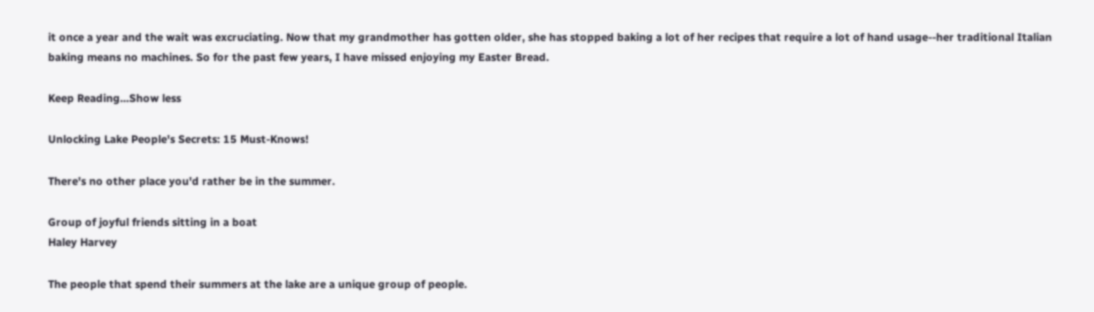it once a year and the wait was excruciating. Now that my grandmother has gotten older, she has stopped baking a lot of her recipes that require a lot of hand usage--her traditional Italian baking means no machines. So for the past few years, I have missed enjoying my Easter Bread.

Keep Reading...Show less

Unlocking Lake People's Secrets: 15 Must-Knows!

There's no other place you'd rather be in the summer.

Group of joyful friends sitting in a boat
Haley Harvey

The people that spend their summers at the lake are a unique group of people.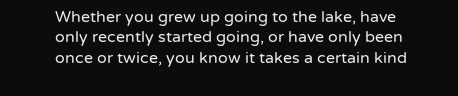Whether you grew up going to the lake, have only recently started going, or have only been once or twice, you know it takes a certain kind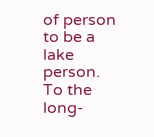of person to be a lake person. To the long-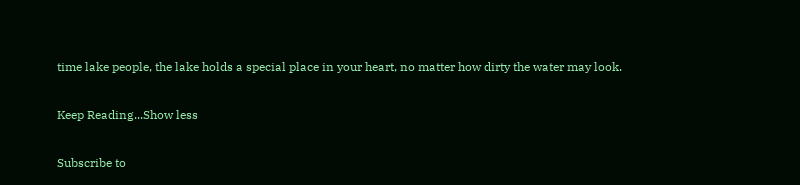time lake people, the lake holds a special place in your heart, no matter how dirty the water may look.

Keep Reading...Show less

Subscribe to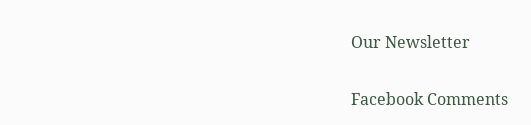Our Newsletter

Facebook Comments